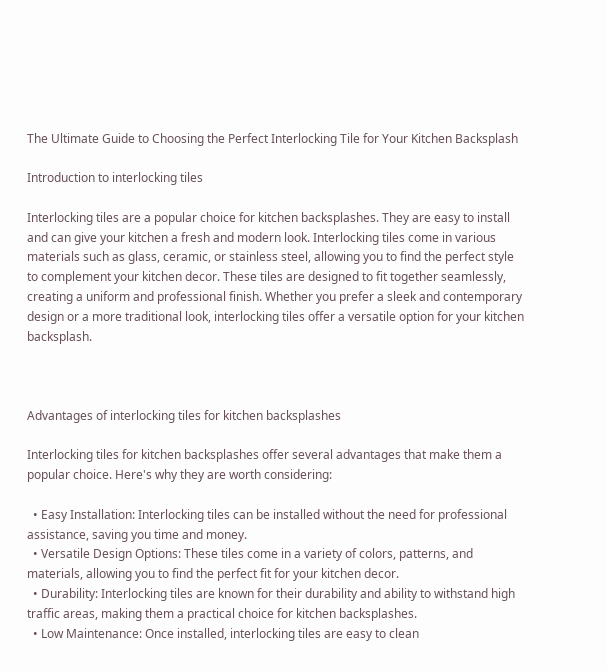The Ultimate Guide to Choosing the Perfect Interlocking Tile for Your Kitchen Backsplash

Introduction to interlocking tiles

Interlocking tiles are a popular choice for kitchen backsplashes. They are easy to install and can give your kitchen a fresh and modern look. Interlocking tiles come in various materials such as glass, ceramic, or stainless steel, allowing you to find the perfect style to complement your kitchen decor. These tiles are designed to fit together seamlessly, creating a uniform and professional finish. Whether you prefer a sleek and contemporary design or a more traditional look, interlocking tiles offer a versatile option for your kitchen backsplash.



Advantages of interlocking tiles for kitchen backsplashes

Interlocking tiles for kitchen backsplashes offer several advantages that make them a popular choice. Here's why they are worth considering:

  • Easy Installation: Interlocking tiles can be installed without the need for professional assistance, saving you time and money.
  • Versatile Design Options: These tiles come in a variety of colors, patterns, and materials, allowing you to find the perfect fit for your kitchen decor.
  • Durability: Interlocking tiles are known for their durability and ability to withstand high traffic areas, making them a practical choice for kitchen backsplashes.
  • Low Maintenance: Once installed, interlocking tiles are easy to clean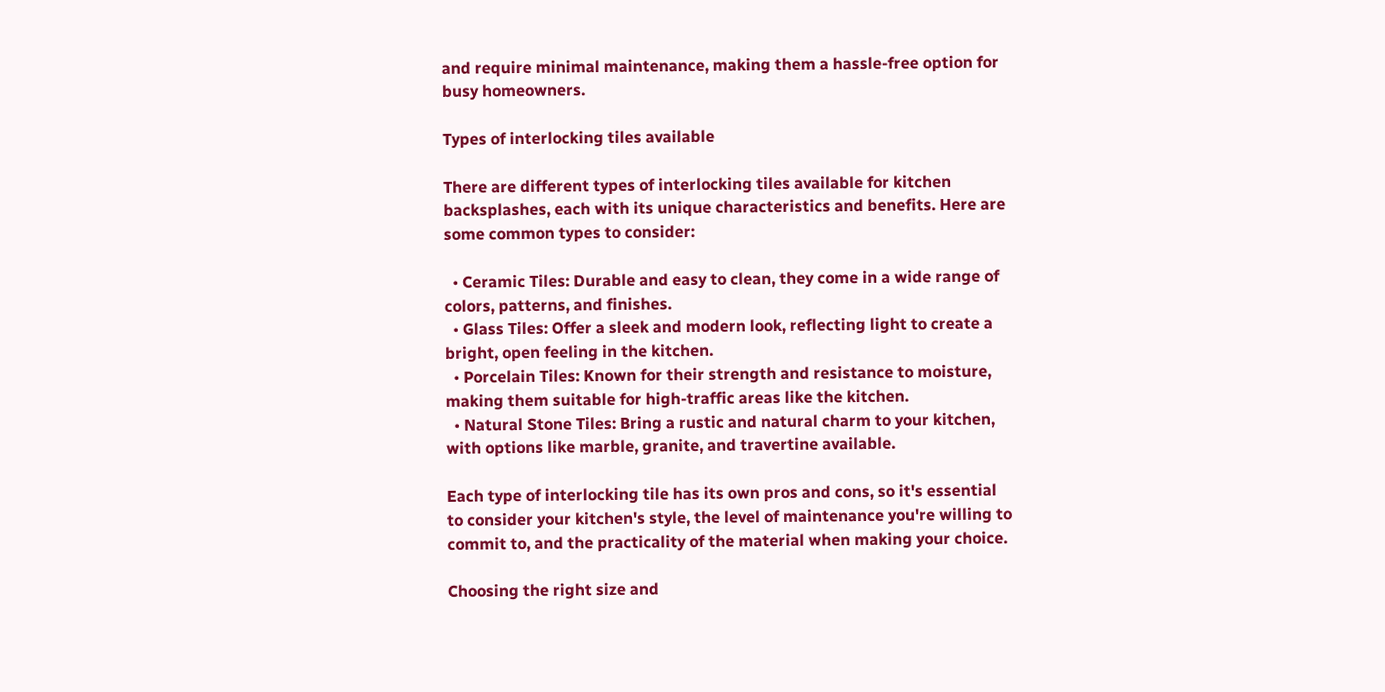and require minimal maintenance, making them a hassle-free option for busy homeowners.

Types of interlocking tiles available

There are different types of interlocking tiles available for kitchen backsplashes, each with its unique characteristics and benefits. Here are some common types to consider:

  • Ceramic Tiles: Durable and easy to clean, they come in a wide range of colors, patterns, and finishes.
  • Glass Tiles: Offer a sleek and modern look, reflecting light to create a bright, open feeling in the kitchen.
  • Porcelain Tiles: Known for their strength and resistance to moisture, making them suitable for high-traffic areas like the kitchen.
  • Natural Stone Tiles: Bring a rustic and natural charm to your kitchen, with options like marble, granite, and travertine available.

Each type of interlocking tile has its own pros and cons, so it's essential to consider your kitchen's style, the level of maintenance you're willing to commit to, and the practicality of the material when making your choice.

Choosing the right size and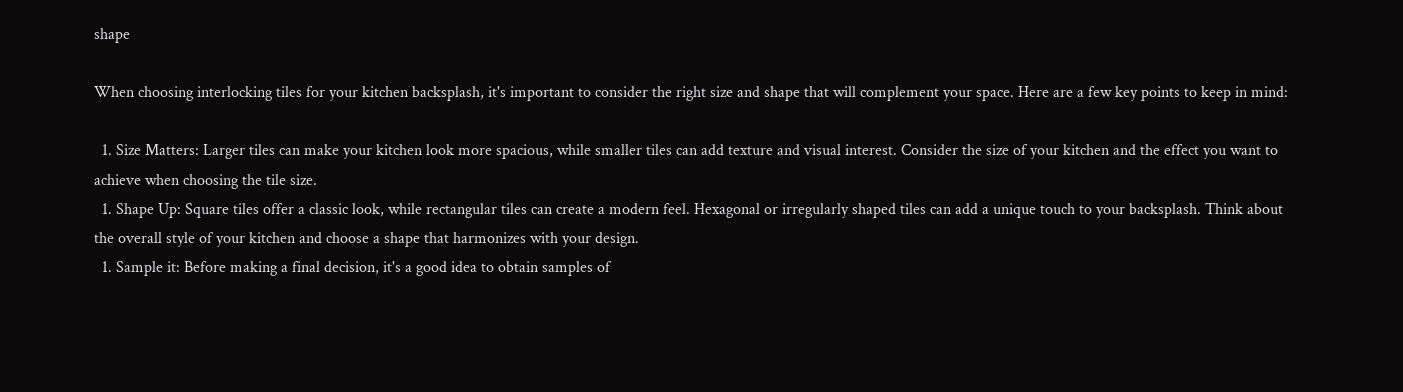shape

When choosing interlocking tiles for your kitchen backsplash, it's important to consider the right size and shape that will complement your space. Here are a few key points to keep in mind:

  1. Size Matters: Larger tiles can make your kitchen look more spacious, while smaller tiles can add texture and visual interest. Consider the size of your kitchen and the effect you want to achieve when choosing the tile size.
  1. Shape Up: Square tiles offer a classic look, while rectangular tiles can create a modern feel. Hexagonal or irregularly shaped tiles can add a unique touch to your backsplash. Think about the overall style of your kitchen and choose a shape that harmonizes with your design.
  1. Sample it: Before making a final decision, it's a good idea to obtain samples of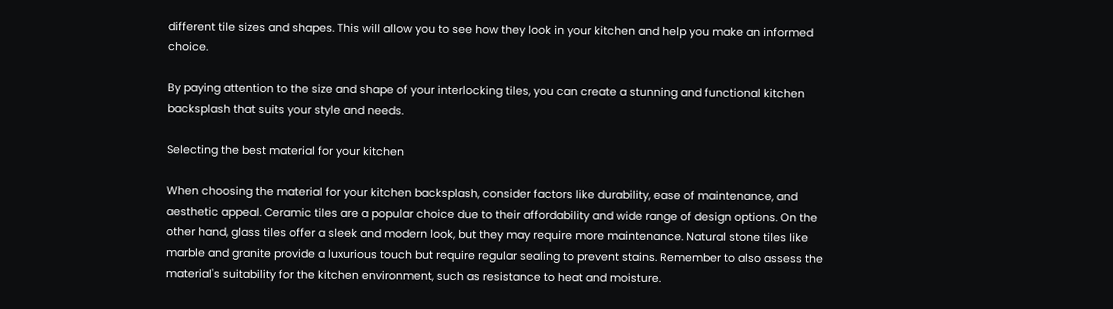different tile sizes and shapes. This will allow you to see how they look in your kitchen and help you make an informed choice.

By paying attention to the size and shape of your interlocking tiles, you can create a stunning and functional kitchen backsplash that suits your style and needs.

Selecting the best material for your kitchen

When choosing the material for your kitchen backsplash, consider factors like durability, ease of maintenance, and aesthetic appeal. Ceramic tiles are a popular choice due to their affordability and wide range of design options. On the other hand, glass tiles offer a sleek and modern look, but they may require more maintenance. Natural stone tiles like marble and granite provide a luxurious touch but require regular sealing to prevent stains. Remember to also assess the material's suitability for the kitchen environment, such as resistance to heat and moisture.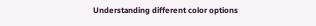Understanding different color options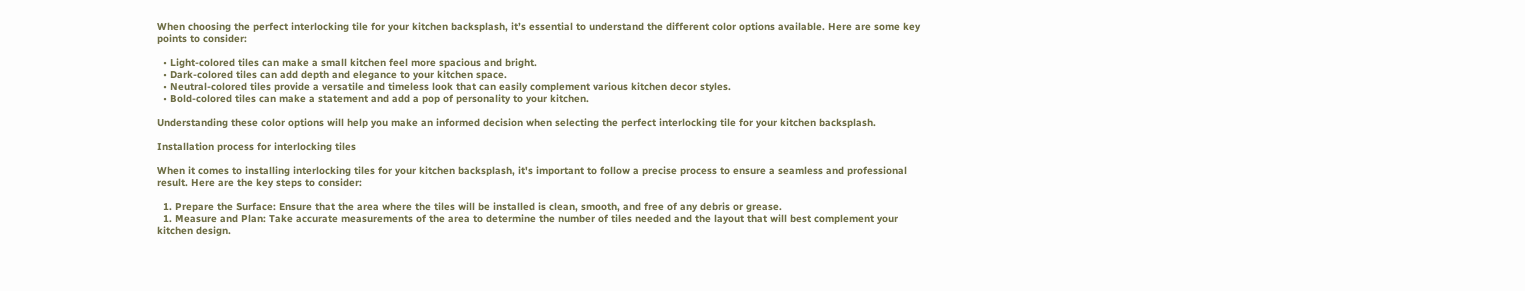When choosing the perfect interlocking tile for your kitchen backsplash, it’s essential to understand the different color options available. Here are some key points to consider:

  • Light-colored tiles can make a small kitchen feel more spacious and bright.
  • Dark-colored tiles can add depth and elegance to your kitchen space.
  • Neutral-colored tiles provide a versatile and timeless look that can easily complement various kitchen decor styles.
  • Bold-colored tiles can make a statement and add a pop of personality to your kitchen.

Understanding these color options will help you make an informed decision when selecting the perfect interlocking tile for your kitchen backsplash.

Installation process for interlocking tiles

When it comes to installing interlocking tiles for your kitchen backsplash, it's important to follow a precise process to ensure a seamless and professional result. Here are the key steps to consider:

  1. Prepare the Surface: Ensure that the area where the tiles will be installed is clean, smooth, and free of any debris or grease.
  1. Measure and Plan: Take accurate measurements of the area to determine the number of tiles needed and the layout that will best complement your kitchen design.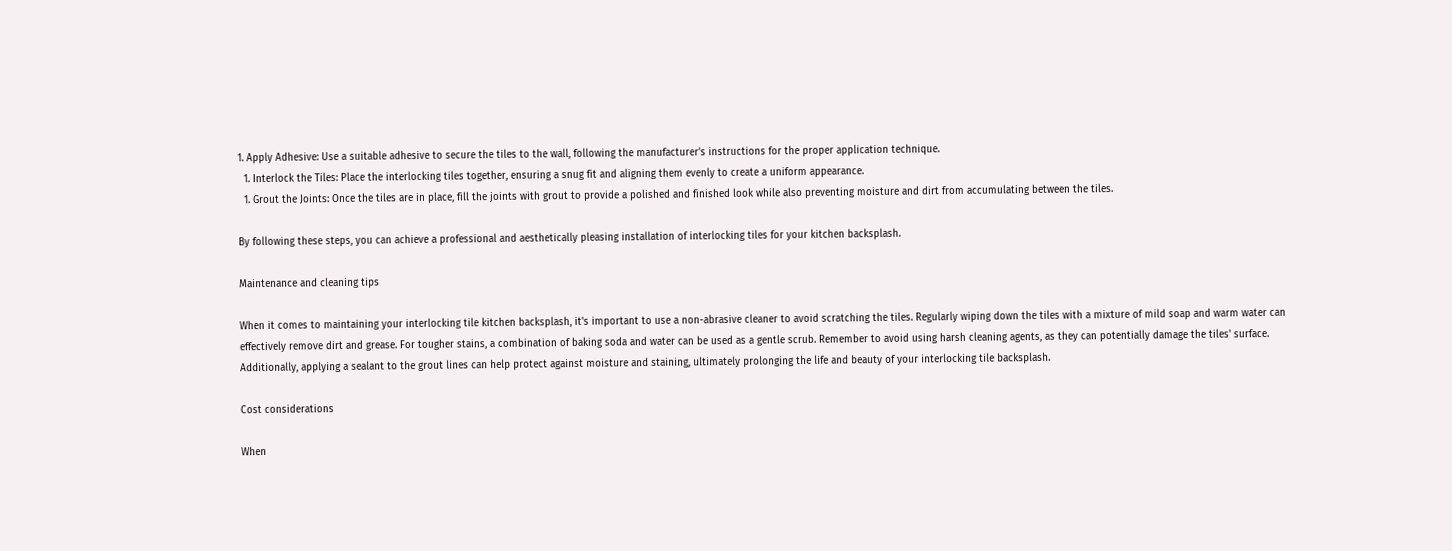1. Apply Adhesive: Use a suitable adhesive to secure the tiles to the wall, following the manufacturer's instructions for the proper application technique.
  1. Interlock the Tiles: Place the interlocking tiles together, ensuring a snug fit and aligning them evenly to create a uniform appearance.
  1. Grout the Joints: Once the tiles are in place, fill the joints with grout to provide a polished and finished look while also preventing moisture and dirt from accumulating between the tiles.

By following these steps, you can achieve a professional and aesthetically pleasing installation of interlocking tiles for your kitchen backsplash.

Maintenance and cleaning tips

When it comes to maintaining your interlocking tile kitchen backsplash, it's important to use a non-abrasive cleaner to avoid scratching the tiles. Regularly wiping down the tiles with a mixture of mild soap and warm water can effectively remove dirt and grease. For tougher stains, a combination of baking soda and water can be used as a gentle scrub. Remember to avoid using harsh cleaning agents, as they can potentially damage the tiles' surface. Additionally, applying a sealant to the grout lines can help protect against moisture and staining, ultimately prolonging the life and beauty of your interlocking tile backsplash.

Cost considerations

When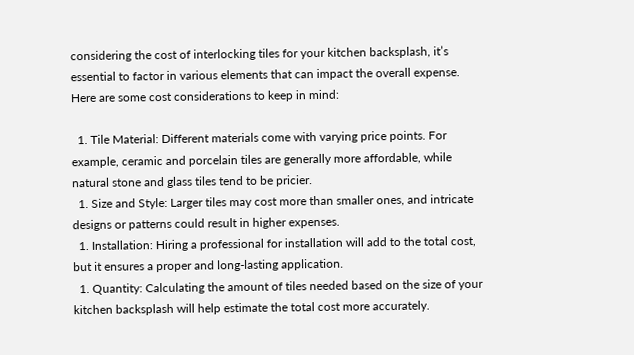considering the cost of interlocking tiles for your kitchen backsplash, it’s essential to factor in various elements that can impact the overall expense. Here are some cost considerations to keep in mind:

  1. Tile Material: Different materials come with varying price points. For example, ceramic and porcelain tiles are generally more affordable, while natural stone and glass tiles tend to be pricier.
  1. Size and Style: Larger tiles may cost more than smaller ones, and intricate designs or patterns could result in higher expenses.
  1. Installation: Hiring a professional for installation will add to the total cost, but it ensures a proper and long-lasting application.
  1. Quantity: Calculating the amount of tiles needed based on the size of your kitchen backsplash will help estimate the total cost more accurately.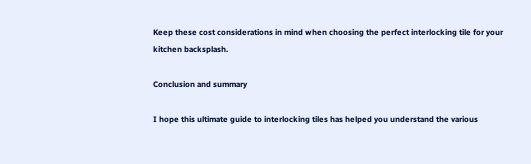Keep these cost considerations in mind when choosing the perfect interlocking tile for your kitchen backsplash.

Conclusion and summary

I hope this ultimate guide to interlocking tiles has helped you understand the various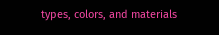types, colors, and materials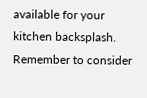available for your kitchen backsplash. Remember to consider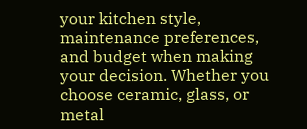your kitchen style, maintenance preferences, and budget when making your decision. Whether you choose ceramic, glass, or metal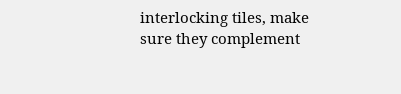interlocking tiles, make sure they complement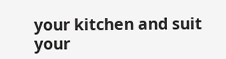your kitchen and suit your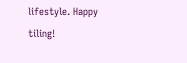lifestyle. Happy tiling!